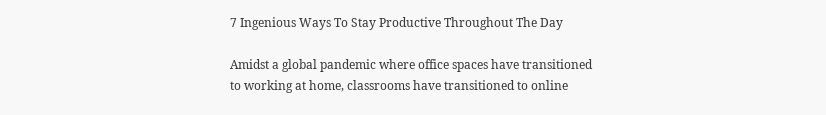7 Ingenious Ways To Stay Productive Throughout The Day

Amidst a global pandemic where office spaces have transitioned to working at home, classrooms have transitioned to online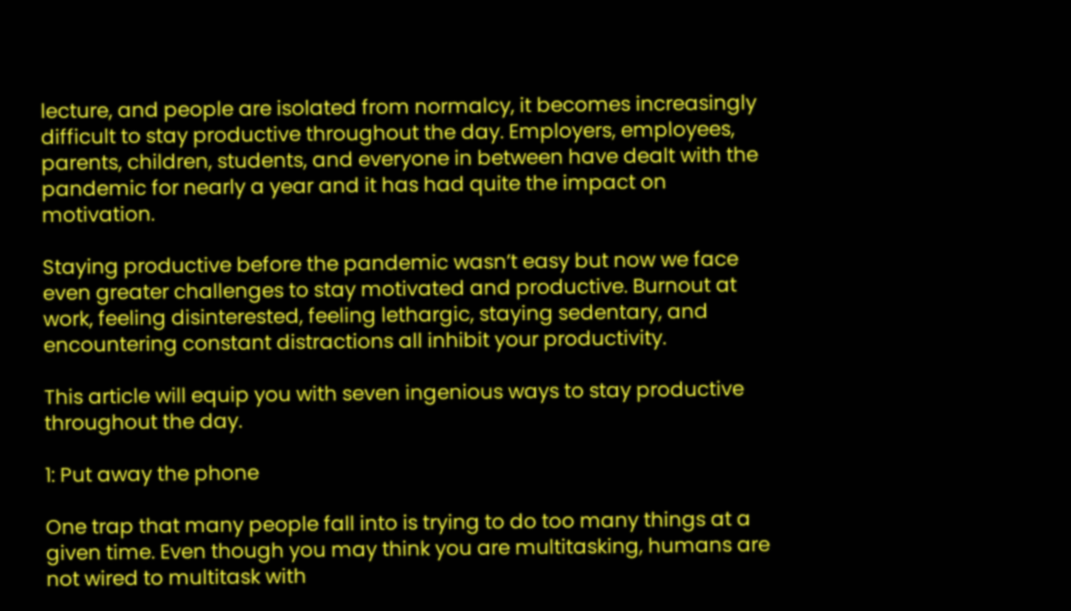lecture, and people are isolated from normalcy, it becomes increasingly difficult to stay productive throughout the day. Employers, employees, parents, children, students, and everyone in between have dealt with the pandemic for nearly a year and it has had quite the impact on motivation.

Staying productive before the pandemic wasn’t easy but now we face even greater challenges to stay motivated and productive. Burnout at work, feeling disinterested, feeling lethargic, staying sedentary, and encountering constant distractions all inhibit your productivity.

This article will equip you with seven ingenious ways to stay productive throughout the day.

1: Put away the phone

One trap that many people fall into is trying to do too many things at a given time. Even though you may think you are multitasking, humans are not wired to multitask with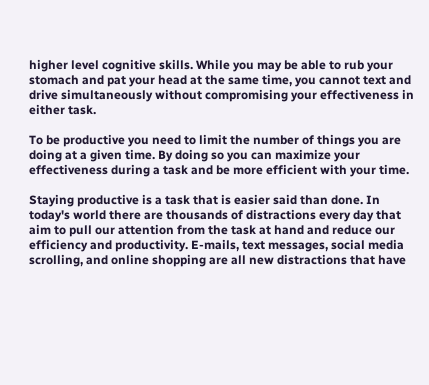higher level cognitive skills. While you may be able to rub your stomach and pat your head at the same time, you cannot text and drive simultaneously without compromising your effectiveness in either task.

To be productive you need to limit the number of things you are doing at a given time. By doing so you can maximize your effectiveness during a task and be more efficient with your time.

Staying productive is a task that is easier said than done. In today's world there are thousands of distractions every day that aim to pull our attention from the task at hand and reduce our efficiency and productivity. E-mails, text messages, social media scrolling, and online shopping are all new distractions that have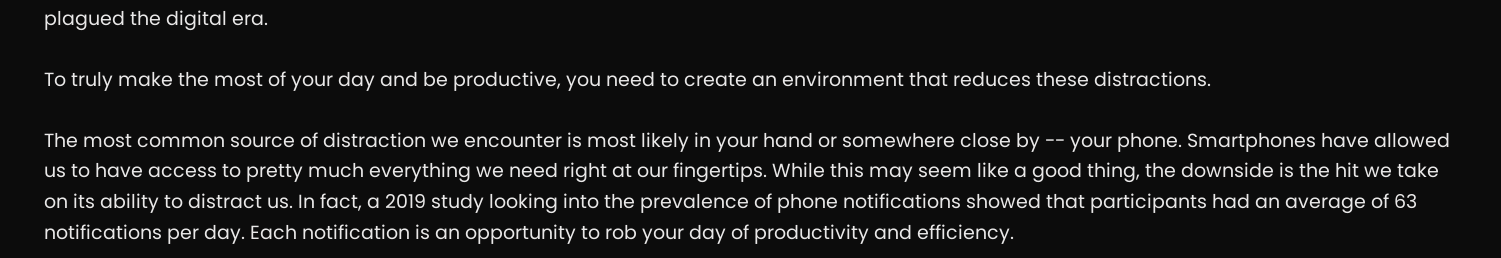plagued the digital era.

To truly make the most of your day and be productive, you need to create an environment that reduces these distractions.

The most common source of distraction we encounter is most likely in your hand or somewhere close by -- your phone. Smartphones have allowed us to have access to pretty much everything we need right at our fingertips. While this may seem like a good thing, the downside is the hit we take on its ability to distract us. In fact, a 2019 study looking into the prevalence of phone notifications showed that participants had an average of 63 notifications per day. Each notification is an opportunity to rob your day of productivity and efficiency.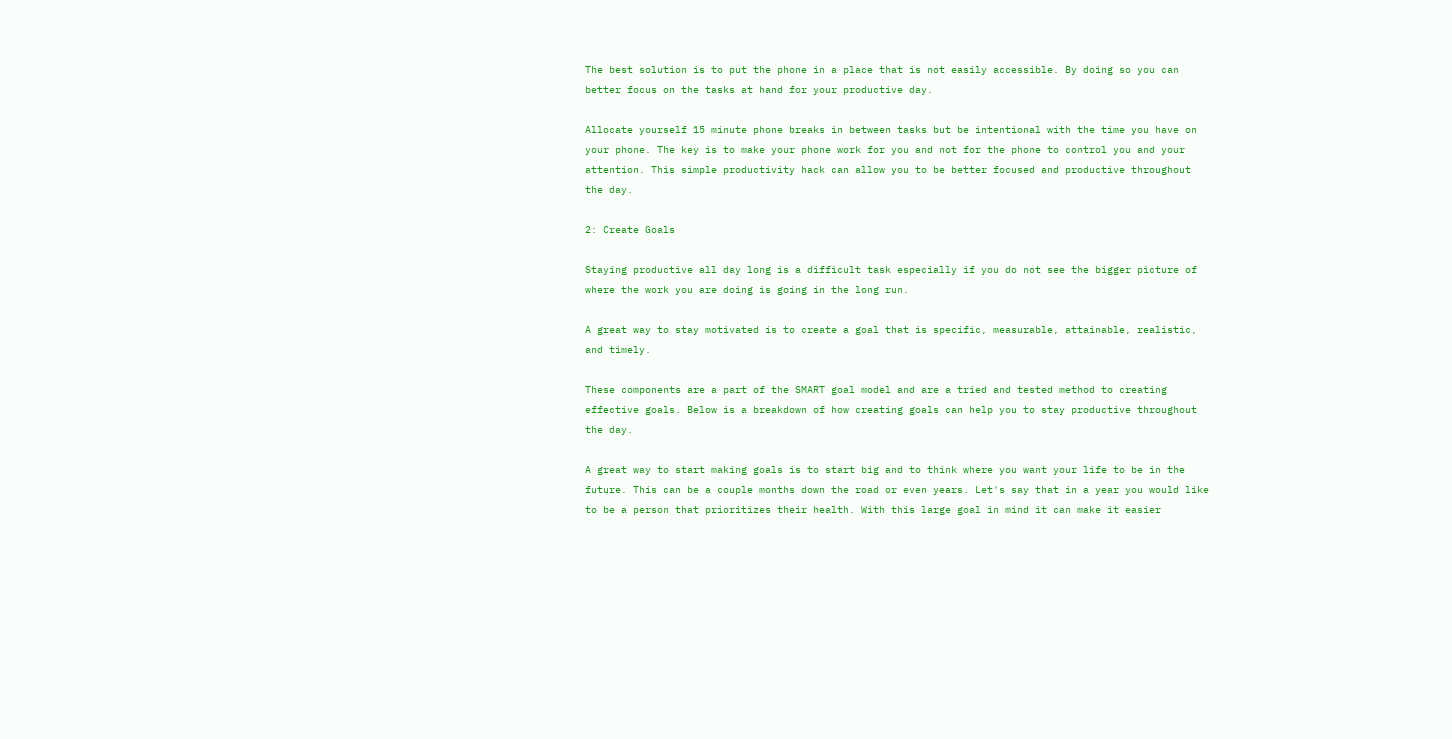The best solution is to put the phone in a place that is not easily accessible. By doing so you can better focus on the tasks at hand for your productive day.

Allocate yourself 15 minute phone breaks in between tasks but be intentional with the time you have on your phone. The key is to make your phone work for you and not for the phone to control you and your attention. This simple productivity hack can allow you to be better focused and productive throughout the day.

2: Create Goals

Staying productive all day long is a difficult task especially if you do not see the bigger picture of where the work you are doing is going in the long run.

A great way to stay motivated is to create a goal that is specific, measurable, attainable, realistic, and timely.

These components are a part of the SMART goal model and are a tried and tested method to creating effective goals. Below is a breakdown of how creating goals can help you to stay productive throughout the day.

A great way to start making goals is to start big and to think where you want your life to be in the future. This can be a couple months down the road or even years. Let's say that in a year you would like to be a person that prioritizes their health. With this large goal in mind it can make it easier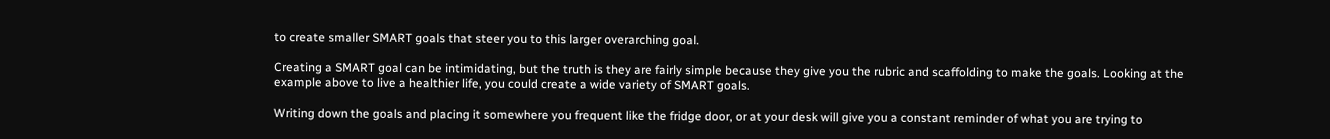to create smaller SMART goals that steer you to this larger overarching goal.

Creating a SMART goal can be intimidating, but the truth is they are fairly simple because they give you the rubric and scaffolding to make the goals. Looking at the example above to live a healthier life, you could create a wide variety of SMART goals.

Writing down the goals and placing it somewhere you frequent like the fridge door, or at your desk will give you a constant reminder of what you are trying to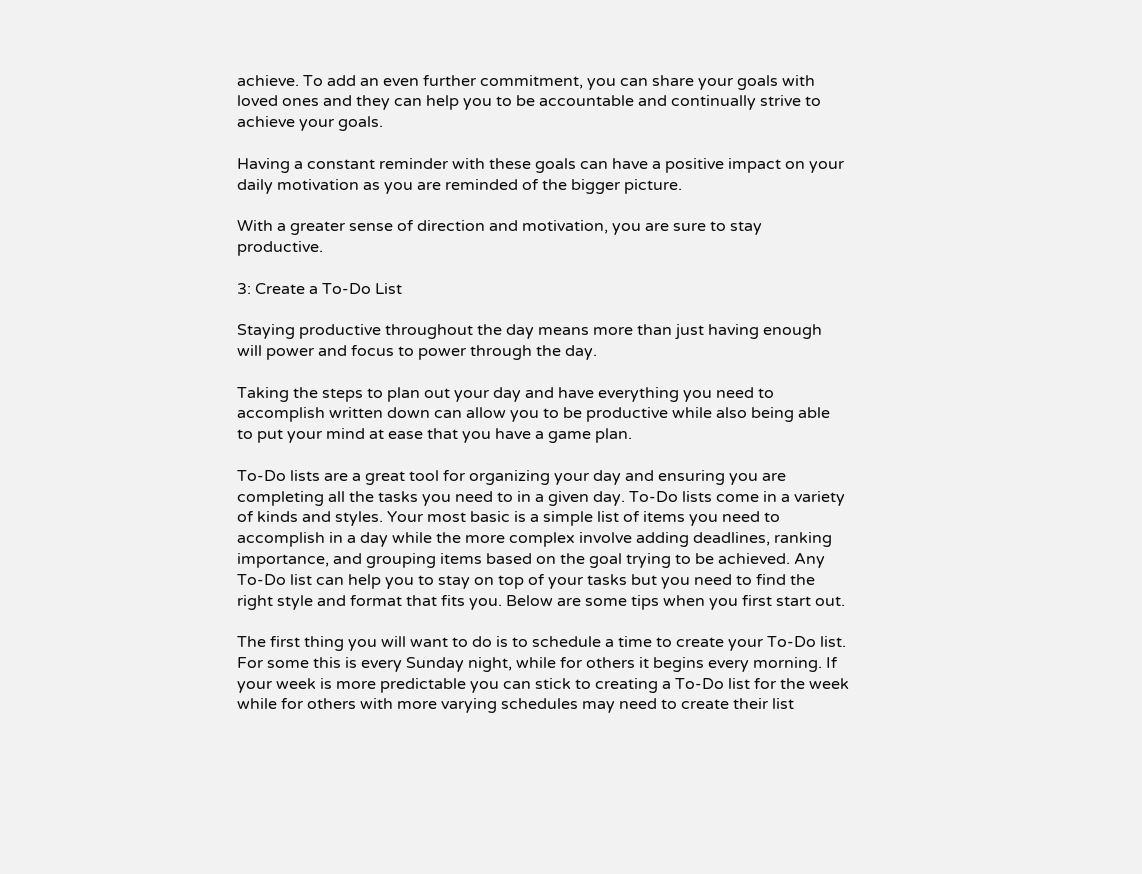achieve. To add an even further commitment, you can share your goals with loved ones and they can help you to be accountable and continually strive to achieve your goals.

Having a constant reminder with these goals can have a positive impact on your daily motivation as you are reminded of the bigger picture.

With a greater sense of direction and motivation, you are sure to stay productive.

3: Create a To-Do List

Staying productive throughout the day means more than just having enough will power and focus to power through the day.

Taking the steps to plan out your day and have everything you need to accomplish written down can allow you to be productive while also being able to put your mind at ease that you have a game plan.

To-Do lists are a great tool for organizing your day and ensuring you are completing all the tasks you need to in a given day. To-Do lists come in a variety of kinds and styles. Your most basic is a simple list of items you need to accomplish in a day while the more complex involve adding deadlines, ranking importance, and grouping items based on the goal trying to be achieved. Any To-Do list can help you to stay on top of your tasks but you need to find the right style and format that fits you. Below are some tips when you first start out.

The first thing you will want to do is to schedule a time to create your To-Do list. For some this is every Sunday night, while for others it begins every morning. If your week is more predictable you can stick to creating a To-Do list for the week while for others with more varying schedules may need to create their list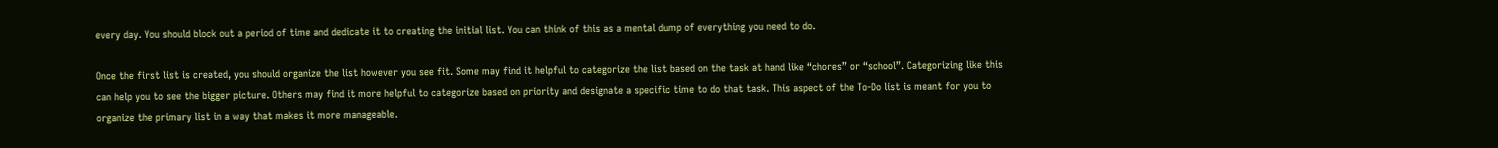every day. You should block out a period of time and dedicate it to creating the initial list. You can think of this as a mental dump of everything you need to do.

Once the first list is created, you should organize the list however you see fit. Some may find it helpful to categorize the list based on the task at hand like “chores” or “school”. Categorizing like this can help you to see the bigger picture. Others may find it more helpful to categorize based on priority and designate a specific time to do that task. This aspect of the To-Do list is meant for you to organize the primary list in a way that makes it more manageable.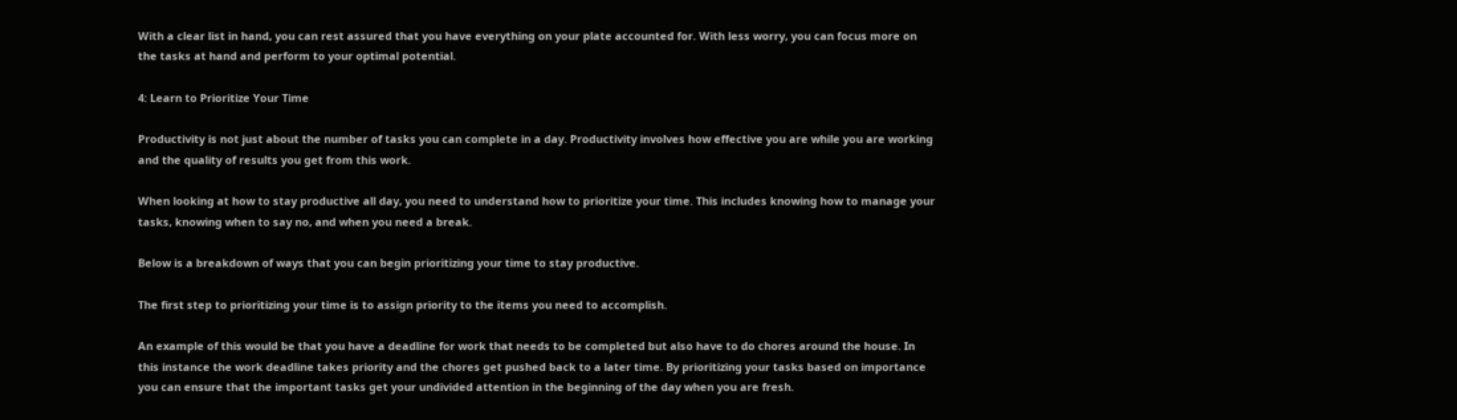With a clear list in hand, you can rest assured that you have everything on your plate accounted for. With less worry, you can focus more on the tasks at hand and perform to your optimal potential.

4: Learn to Prioritize Your Time

Productivity is not just about the number of tasks you can complete in a day. Productivity involves how effective you are while you are working and the quality of results you get from this work.

When looking at how to stay productive all day, you need to understand how to prioritize your time. This includes knowing how to manage your tasks, knowing when to say no, and when you need a break.

Below is a breakdown of ways that you can begin prioritizing your time to stay productive.

The first step to prioritizing your time is to assign priority to the items you need to accomplish.

An example of this would be that you have a deadline for work that needs to be completed but also have to do chores around the house. In this instance the work deadline takes priority and the chores get pushed back to a later time. By prioritizing your tasks based on importance you can ensure that the important tasks get your undivided attention in the beginning of the day when you are fresh.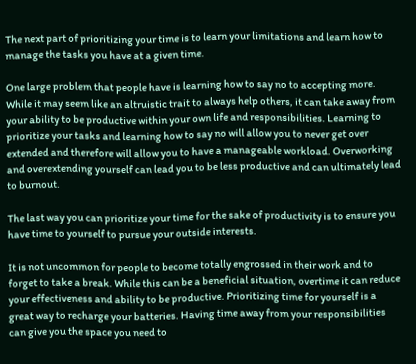The next part of prioritizing your time is to learn your limitations and learn how to manage the tasks you have at a given time.

One large problem that people have is learning how to say no to accepting more. While it may seem like an altruistic trait to always help others, it can take away from your ability to be productive within your own life and responsibilities. Learning to prioritize your tasks and learning how to say no will allow you to never get over extended and therefore will allow you to have a manageable workload. Overworking and overextending yourself can lead you to be less productive and can ultimately lead to burnout.

The last way you can prioritize your time for the sake of productivity is to ensure you have time to yourself to pursue your outside interests.

It is not uncommon for people to become totally engrossed in their work and to forget to take a break. While this can be a beneficial situation, overtime it can reduce your effectiveness and ability to be productive. Prioritizing time for yourself is a great way to recharge your batteries. Having time away from your responsibilities can give you the space you need to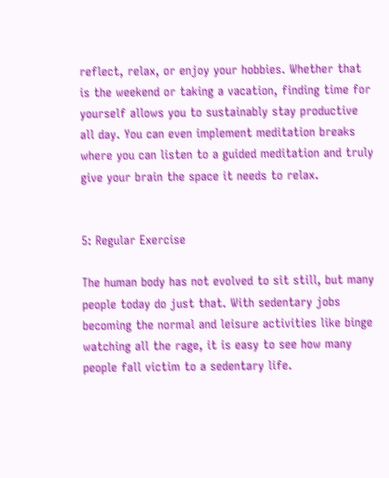reflect, relax, or enjoy your hobbies. Whether that is the weekend or taking a vacation, finding time for yourself allows you to sustainably stay productive all day. You can even implement meditation breaks where you can listen to a guided meditation and truly give your brain the space it needs to relax.


5: Regular Exercise

The human body has not evolved to sit still, but many people today do just that. With sedentary jobs becoming the normal and leisure activities like binge watching all the rage, it is easy to see how many people fall victim to a sedentary life.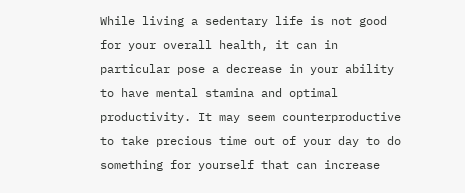While living a sedentary life is not good for your overall health, it can in particular pose a decrease in your ability to have mental stamina and optimal productivity. It may seem counterproductive to take precious time out of your day to do something for yourself that can increase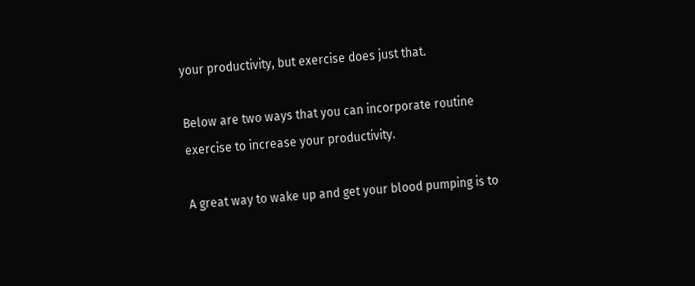your productivity, but exercise does just that.

Below are two ways that you can incorporate routine exercise to increase your productivity.

A great way to wake up and get your blood pumping is to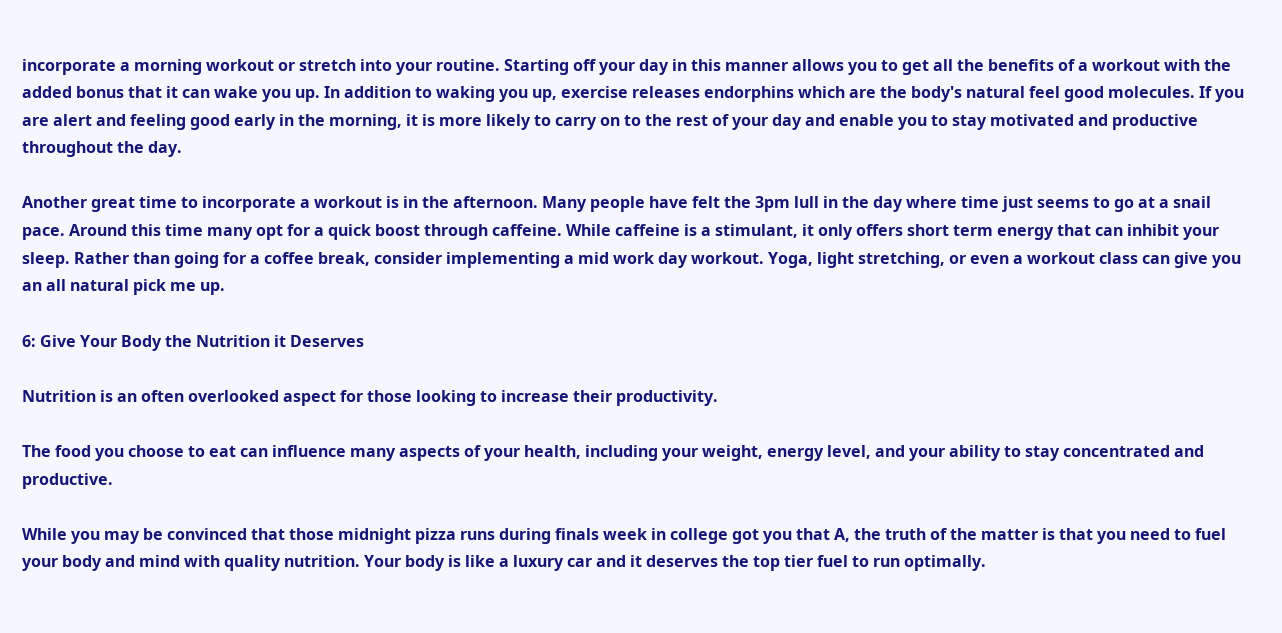incorporate a morning workout or stretch into your routine. Starting off your day in this manner allows you to get all the benefits of a workout with the added bonus that it can wake you up. In addition to waking you up, exercise releases endorphins which are the body's natural feel good molecules. If you are alert and feeling good early in the morning, it is more likely to carry on to the rest of your day and enable you to stay motivated and productive throughout the day.

Another great time to incorporate a workout is in the afternoon. Many people have felt the 3pm lull in the day where time just seems to go at a snail pace. Around this time many opt for a quick boost through caffeine. While caffeine is a stimulant, it only offers short term energy that can inhibit your sleep. Rather than going for a coffee break, consider implementing a mid work day workout. Yoga, light stretching, or even a workout class can give you an all natural pick me up.

6: Give Your Body the Nutrition it Deserves

Nutrition is an often overlooked aspect for those looking to increase their productivity.

The food you choose to eat can influence many aspects of your health, including your weight, energy level, and your ability to stay concentrated and productive.

While you may be convinced that those midnight pizza runs during finals week in college got you that A, the truth of the matter is that you need to fuel your body and mind with quality nutrition. Your body is like a luxury car and it deserves the top tier fuel to run optimally.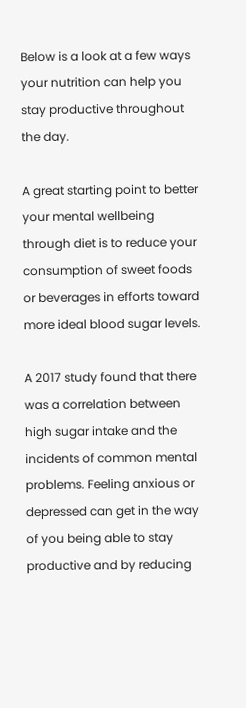Below is a look at a few ways your nutrition can help you stay productive throughout the day.

A great starting point to better your mental wellbeing through diet is to reduce your consumption of sweet foods or beverages in efforts toward more ideal blood sugar levels.

A 2017 study found that there was a correlation between high sugar intake and the incidents of common mental problems. Feeling anxious or depressed can get in the way of you being able to stay productive and by reducing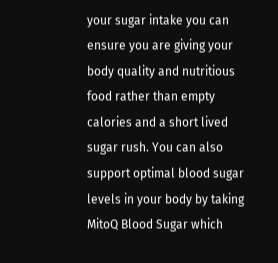your sugar intake you can ensure you are giving your body quality and nutritious food rather than empty calories and a short lived sugar rush. You can also support optimal blood sugar levels in your body by taking MitoQ Blood Sugar which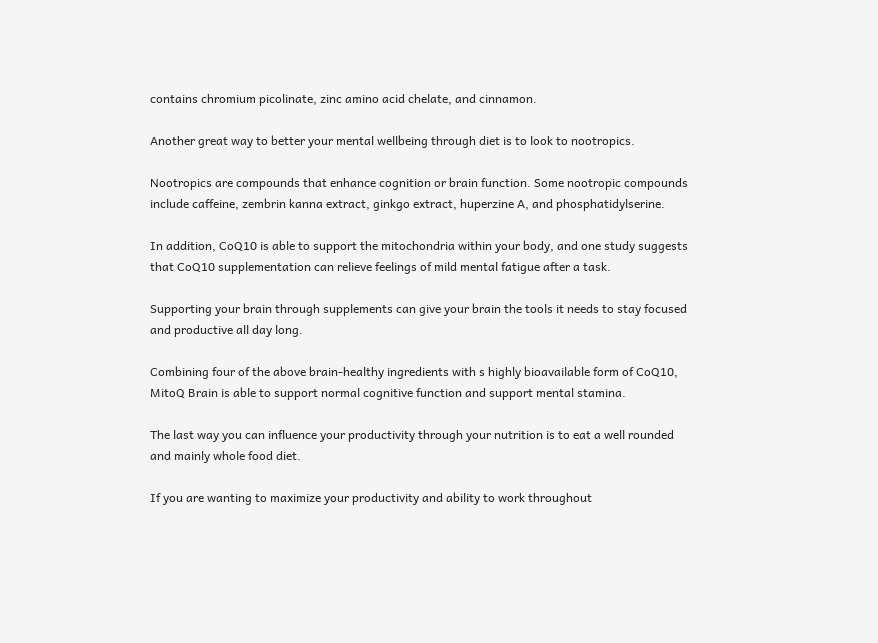contains chromium picolinate, zinc amino acid chelate, and cinnamon.

Another great way to better your mental wellbeing through diet is to look to nootropics.

Nootropics are compounds that enhance cognition or brain function. Some nootropic compounds include caffeine, zembrin kanna extract, ginkgo extract, huperzine A, and phosphatidylserine.

In addition, CoQ10 is able to support the mitochondria within your body, and one study suggests that CoQ10 supplementation can relieve feelings of mild mental fatigue after a task.

Supporting your brain through supplements can give your brain the tools it needs to stay focused and productive all day long.

Combining four of the above brain-healthy ingredients with s highly bioavailable form of CoQ10, MitoQ Brain is able to support normal cognitive function and support mental stamina.

The last way you can influence your productivity through your nutrition is to eat a well rounded and mainly whole food diet.

If you are wanting to maximize your productivity and ability to work throughout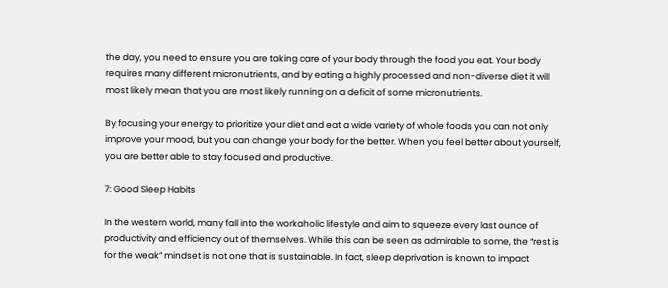the day, you need to ensure you are taking care of your body through the food you eat. Your body requires many different micronutrients, and by eating a highly processed and non-diverse diet it will most likely mean that you are most likely running on a deficit of some micronutrients.

By focusing your energy to prioritize your diet and eat a wide variety of whole foods you can not only improve your mood, but you can change your body for the better. When you feel better about yourself, you are better able to stay focused and productive.

7: Good Sleep Habits

In the western world, many fall into the workaholic lifestyle and aim to squeeze every last ounce of productivity and efficiency out of themselves. While this can be seen as admirable to some, the “rest is for the weak” mindset is not one that is sustainable. In fact, sleep deprivation is known to impact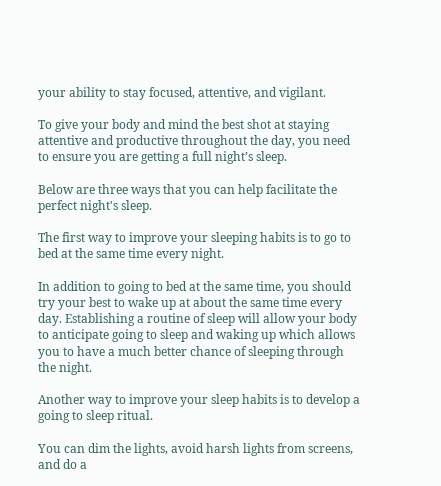your ability to stay focused, attentive, and vigilant.

To give your body and mind the best shot at staying attentive and productive throughout the day, you need to ensure you are getting a full night’s sleep.

Below are three ways that you can help facilitate the perfect night's sleep.

The first way to improve your sleeping habits is to go to bed at the same time every night.

In addition to going to bed at the same time, you should try your best to wake up at about the same time every day. Establishing a routine of sleep will allow your body to anticipate going to sleep and waking up which allows you to have a much better chance of sleeping through the night.

Another way to improve your sleep habits is to develop a going to sleep ritual.

You can dim the lights, avoid harsh lights from screens, and do a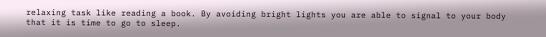relaxing task like reading a book. By avoiding bright lights you are able to signal to your body that it is time to go to sleep.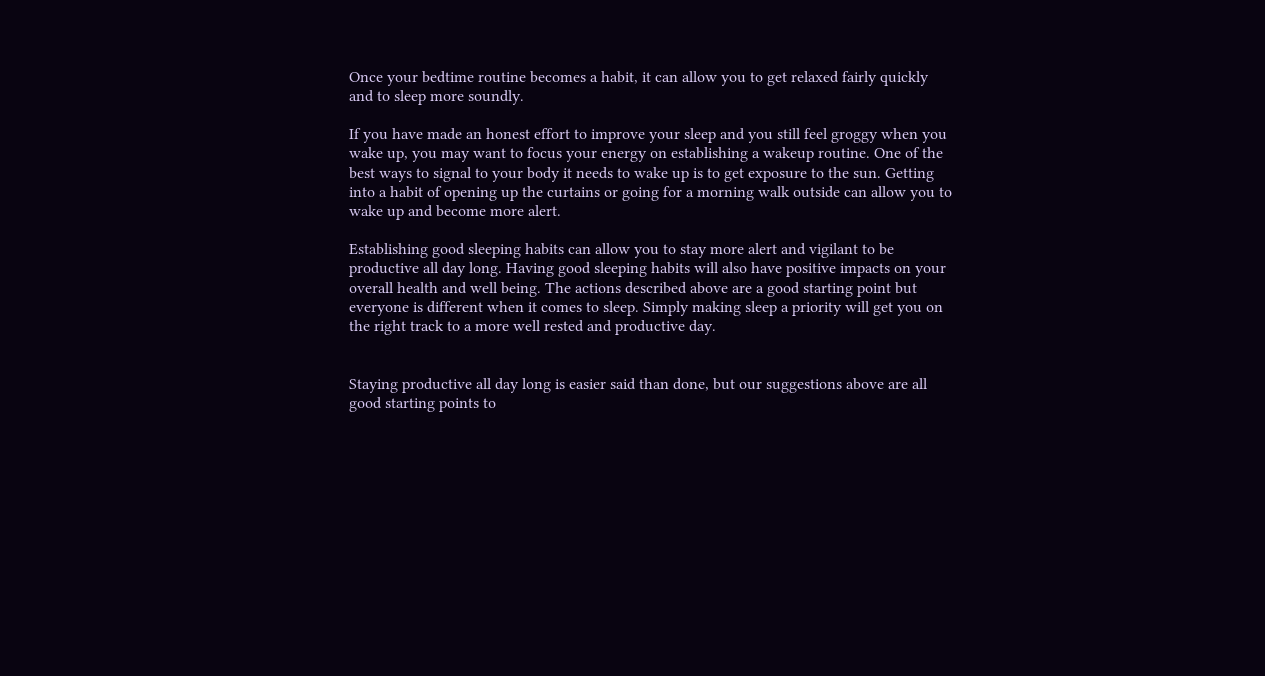Once your bedtime routine becomes a habit, it can allow you to get relaxed fairly quickly and to sleep more soundly.

If you have made an honest effort to improve your sleep and you still feel groggy when you wake up, you may want to focus your energy on establishing a wakeup routine. One of the best ways to signal to your body it needs to wake up is to get exposure to the sun. Getting into a habit of opening up the curtains or going for a morning walk outside can allow you to wake up and become more alert.

Establishing good sleeping habits can allow you to stay more alert and vigilant to be productive all day long. Having good sleeping habits will also have positive impacts on your overall health and well being. The actions described above are a good starting point but everyone is different when it comes to sleep. Simply making sleep a priority will get you on the right track to a more well rested and productive day.


Staying productive all day long is easier said than done, but our suggestions above are all good starting points to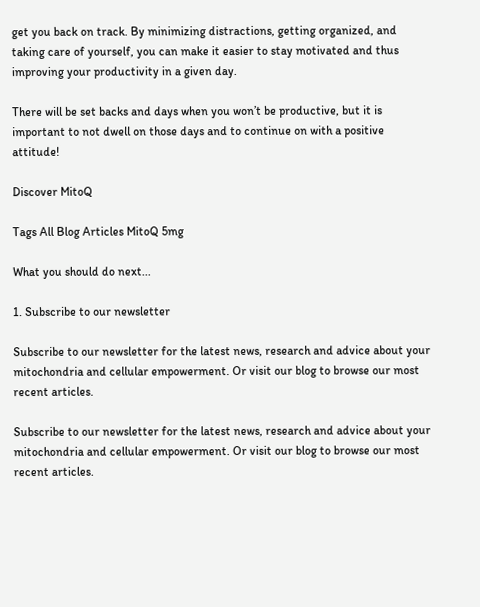get you back on track. By minimizing distractions, getting organized, and taking care of yourself, you can make it easier to stay motivated and thus improving your productivity in a given day.

There will be set backs and days when you won’t be productive, but it is important to not dwell on those days and to continue on with a positive attitude!

Discover MitoQ

Tags All Blog Articles MitoQ 5mg

What you should do next...

1. Subscribe to our newsletter

Subscribe to our newsletter for the latest news, research and advice about your mitochondria and cellular empowerment. Or visit our blog to browse our most recent articles.

Subscribe to our newsletter for the latest news, research and advice about your mitochondria and cellular empowerment. Or visit our blog to browse our most recent articles.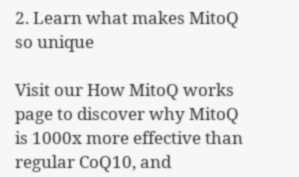2. Learn what makes MitoQ so unique

Visit our How MitoQ works page to discover why MitoQ is 1000x more effective than regular CoQ10, and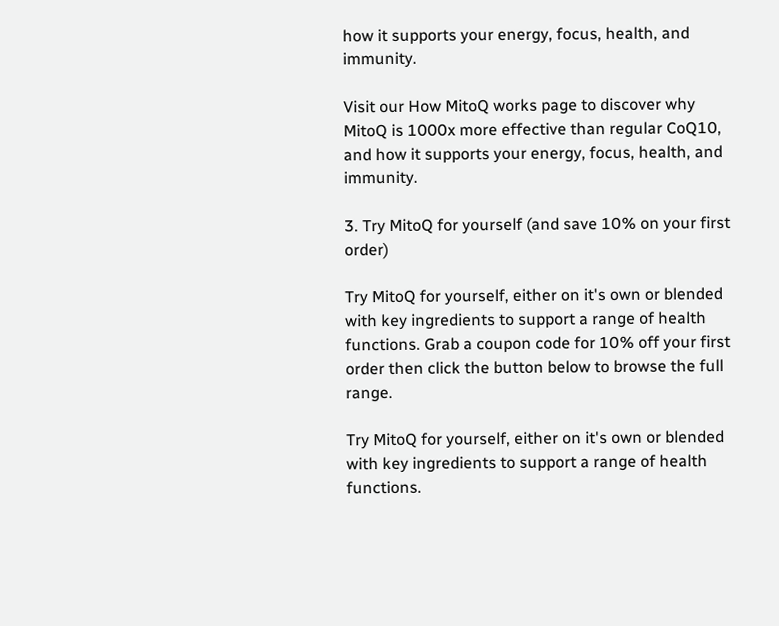how it supports your energy, focus, health, and immunity.

Visit our How MitoQ works page to discover why MitoQ is 1000x more effective than regular CoQ10, and how it supports your energy, focus, health, and immunity.

3. Try MitoQ for yourself (and save 10% on your first order)

Try MitoQ for yourself, either on it's own or blended with key ingredients to support a range of health functions. Grab a coupon code for 10% off your first order then click the button below to browse the full range.

Try MitoQ for yourself, either on it's own or blended with key ingredients to support a range of health functions.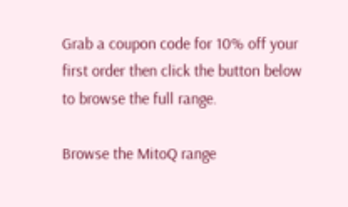Grab a coupon code for 10% off your first order then click the button below to browse the full range.

Browse the MitoQ range